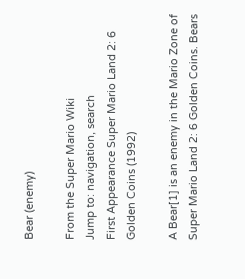Bear (enemy)

From the Super Mario Wiki
Jump to: navigation, search
First Appearance Super Mario Land 2: 6 Golden Coins (1992)

A Bear[1] is an enemy in the Mario Zone of Super Mario Land 2: 6 Golden Coins. Bears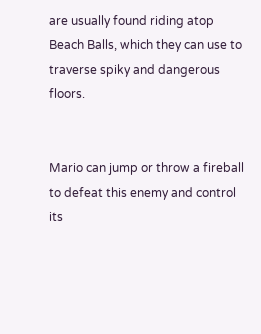are usually found riding atop Beach Balls, which they can use to traverse spiky and dangerous floors.


Mario can jump or throw a fireball to defeat this enemy and control its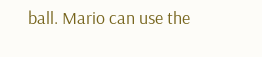ball. Mario can use the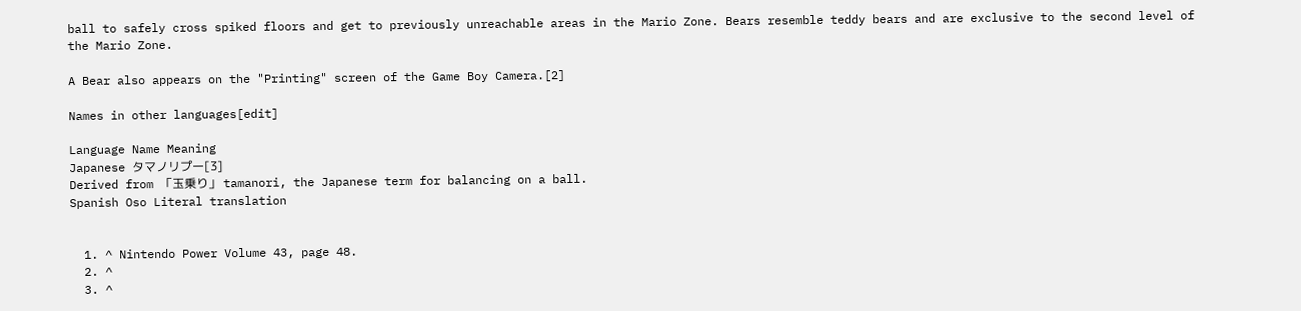ball to safely cross spiked floors and get to previously unreachable areas in the Mario Zone. Bears resemble teddy bears and are exclusive to the second level of the Mario Zone.

A Bear also appears on the "Printing" screen of the Game Boy Camera.[2]

Names in other languages[edit]

Language Name Meaning
Japanese タマノリプー[3]
Derived from 「玉乗り」 tamanori, the Japanese term for balancing on a ball.
Spanish Oso Literal translation


  1. ^ Nintendo Power Volume 43, page 48.
  2. ^
  3. ^